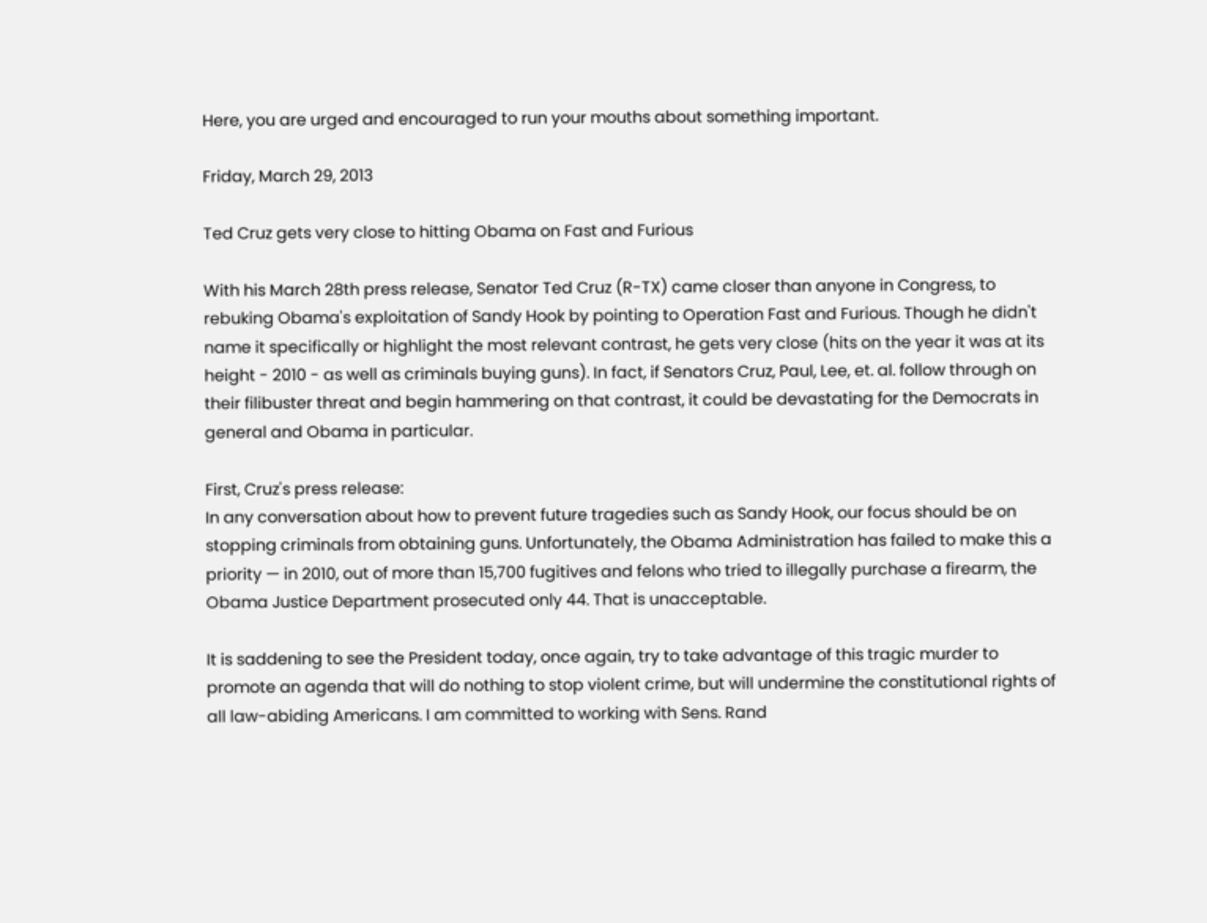Here, you are urged and encouraged to run your mouths about something important.

Friday, March 29, 2013

Ted Cruz gets very close to hitting Obama on Fast and Furious

With his March 28th press release, Senator Ted Cruz (R-TX) came closer than anyone in Congress, to rebuking Obama's exploitation of Sandy Hook by pointing to Operation Fast and Furious. Though he didn't name it specifically or highlight the most relevant contrast, he gets very close (hits on the year it was at its height - 2010 - as well as criminals buying guns). In fact, if Senators Cruz, Paul, Lee, et. al. follow through on their filibuster threat and begin hammering on that contrast, it could be devastating for the Democrats in general and Obama in particular.

First, Cruz's press release:
In any conversation about how to prevent future tragedies such as Sandy Hook, our focus should be on stopping criminals from obtaining guns. Unfortunately, the Obama Administration has failed to make this a priority — in 2010, out of more than 15,700 fugitives and felons who tried to illegally purchase a firearm, the Obama Justice Department prosecuted only 44. That is unacceptable.

It is saddening to see the President today, once again, try to take advantage of this tragic murder to promote an agenda that will do nothing to stop violent crime, but will undermine the constitutional rights of all law-abiding Americans. I am committed to working with Sens. Rand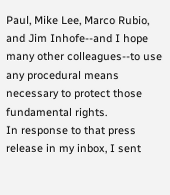Paul, Mike Lee, Marco Rubio, and Jim Inhofe--and I hope many other colleagues--to use any procedural means necessary to protect those fundamental rights.
In response to that press release in my inbox, I sent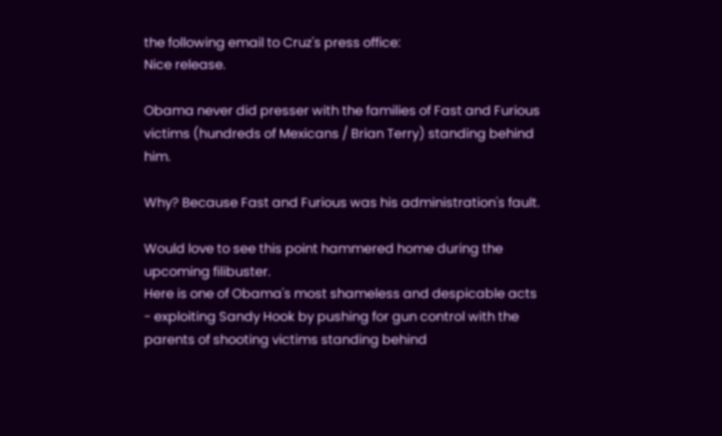the following email to Cruz's press office:
Nice release.

Obama never did presser with the families of Fast and Furious victims (hundreds of Mexicans / Brian Terry) standing behind him.

Why? Because Fast and Furious was his administration's fault.

Would love to see this point hammered home during the upcoming filibuster.
Here is one of Obama's most shameless and despicable acts - exploiting Sandy Hook by pushing for gun control with the parents of shooting victims standing behind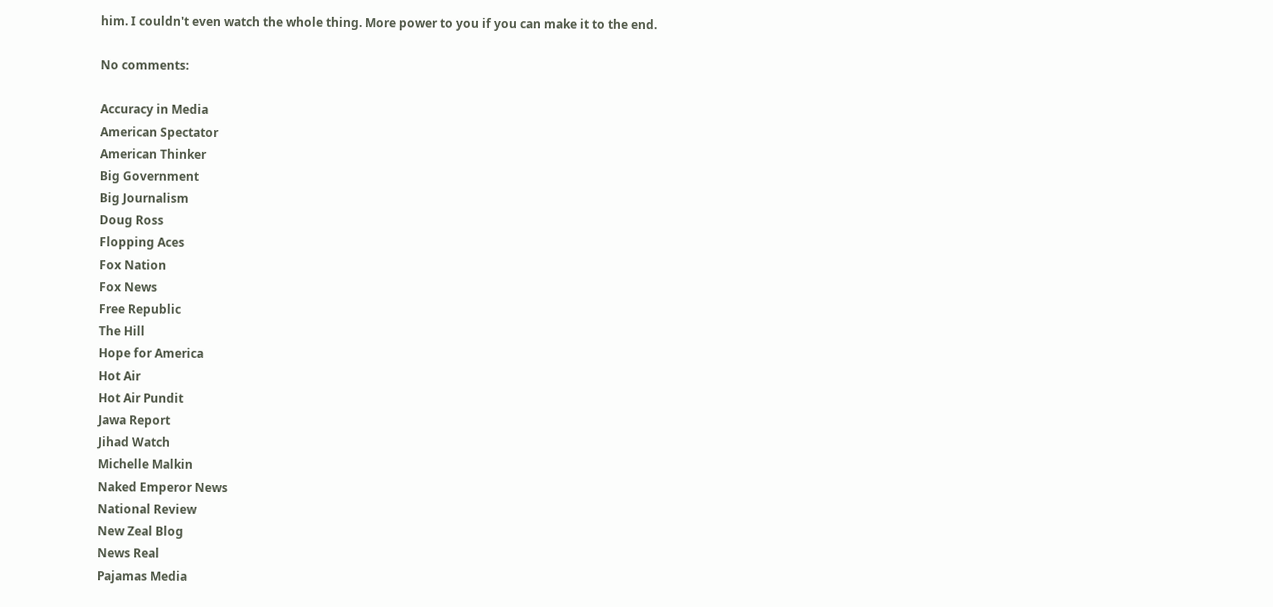him. I couldn't even watch the whole thing. More power to you if you can make it to the end.

No comments:

Accuracy in Media
American Spectator
American Thinker
Big Government
Big Journalism
Doug Ross
Flopping Aces
Fox Nation
Fox News
Free Republic
The Hill
Hope for America
Hot Air
Hot Air Pundit
Jawa Report
Jihad Watch
Michelle Malkin
Naked Emperor News
National Review
New Zeal Blog
News Real
Pajamas Media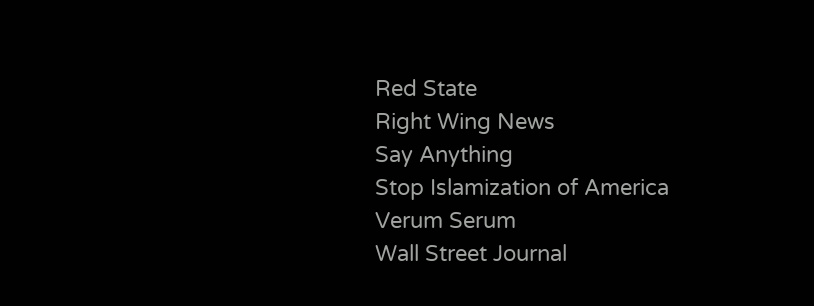Red State
Right Wing News
Say Anything
Stop Islamization of America
Verum Serum
Wall Street Journal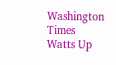Washington Times
Watts Up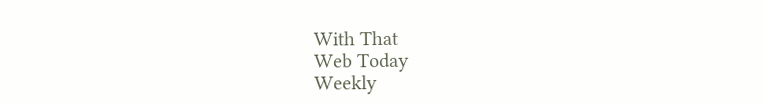With That
Web Today
Weekly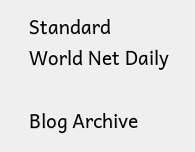Standard
World Net Daily

Blog Archive